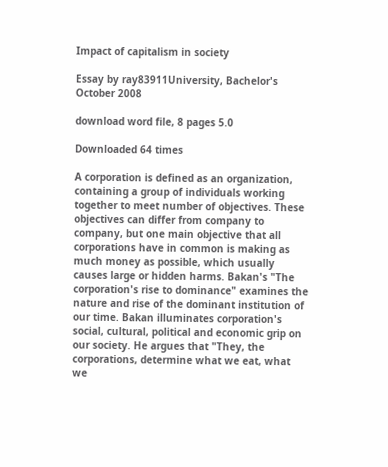Impact of capitalism in society

Essay by ray83911University, Bachelor's October 2008

download word file, 8 pages 5.0

Downloaded 64 times

A corporation is defined as an organization, containing a group of individuals working together to meet number of objectives. These objectives can differ from company to company, but one main objective that all corporations have in common is making as much money as possible, which usually causes large or hidden harms. Bakan's "The corporation's rise to dominance" examines the nature and rise of the dominant institution of our time. Bakan illuminates corporation's social, cultural, political and economic grip on our society. He argues that "They, the corporations, determine what we eat, what we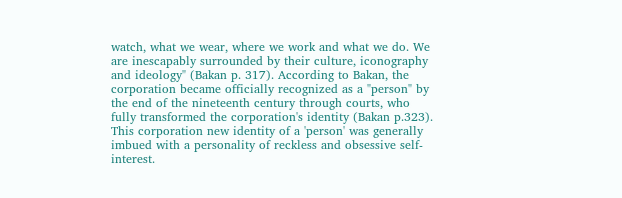watch, what we wear, where we work and what we do. We are inescapably surrounded by their culture, iconography and ideology" (Bakan p. 317). According to Bakan, the corporation became officially recognized as a "person" by the end of the nineteenth century through courts, who fully transformed the corporation's identity (Bakan p.323). This corporation new identity of a 'person' was generally imbued with a personality of reckless and obsessive self-interest.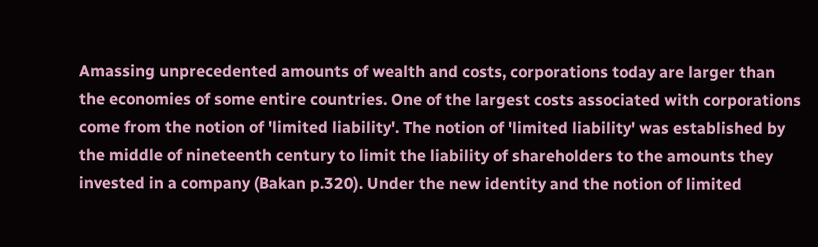Amassing unprecedented amounts of wealth and costs, corporations today are larger than the economies of some entire countries. One of the largest costs associated with corporations come from the notion of 'limited liability'. The notion of 'limited liability' was established by the middle of nineteenth century to limit the liability of shareholders to the amounts they invested in a company (Bakan p.320). Under the new identity and the notion of limited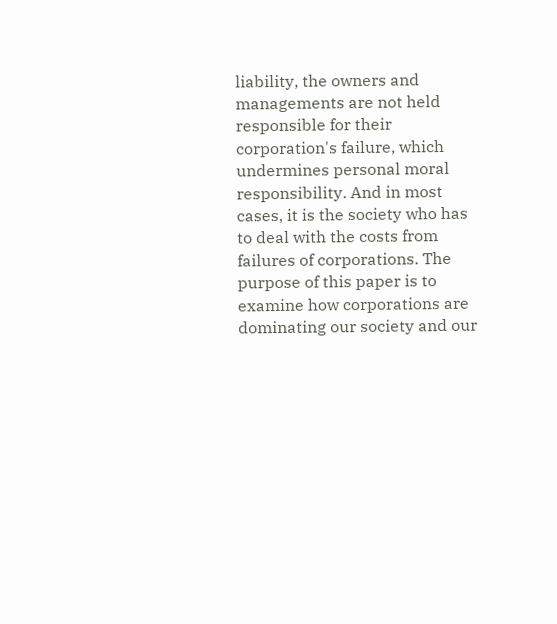liability, the owners and managements are not held responsible for their corporation's failure, which undermines personal moral responsibility. And in most cases, it is the society who has to deal with the costs from failures of corporations. The purpose of this paper is to examine how corporations are dominating our society and our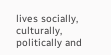lives socially, culturally, politically and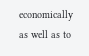economically as well as to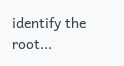identify the root...